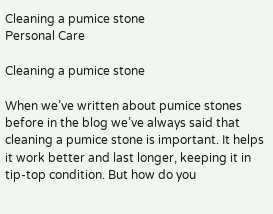Cleaning a pumice stone
Personal Care

Cleaning a pumice stone

When we’ve written about pumice stones before in the blog we’ve always said that cleaning a pumice stone is important. It helps it work better and last longer, keeping it in tip-top condition. But how do you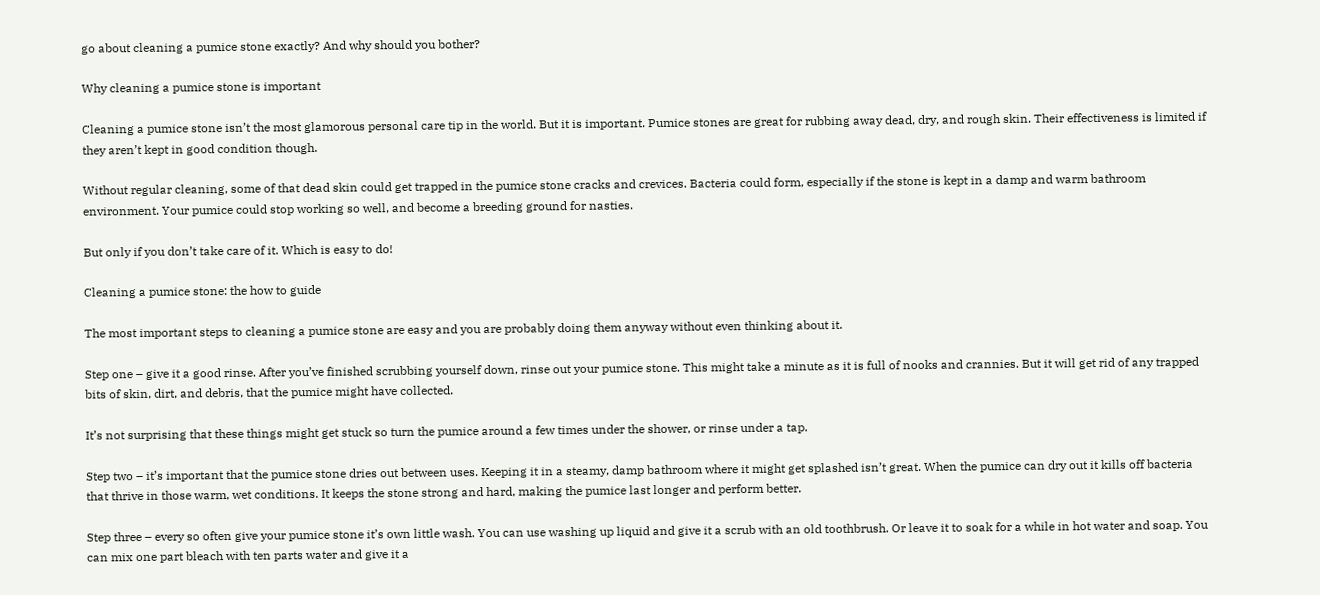go about cleaning a pumice stone exactly? And why should you bother?

Why cleaning a pumice stone is important

Cleaning a pumice stone isn’t the most glamorous personal care tip in the world. But it is important. Pumice stones are great for rubbing away dead, dry, and rough skin. Their effectiveness is limited if they aren’t kept in good condition though.

Without regular cleaning, some of that dead skin could get trapped in the pumice stone cracks and crevices. Bacteria could form, especially if the stone is kept in a damp and warm bathroom environment. Your pumice could stop working so well, and become a breeding ground for nasties.

But only if you don’t take care of it. Which is easy to do!

Cleaning a pumice stone: the how to guide

The most important steps to cleaning a pumice stone are easy and you are probably doing them anyway without even thinking about it.

Step one – give it a good rinse. After you’ve finished scrubbing yourself down, rinse out your pumice stone. This might take a minute as it is full of nooks and crannies. But it will get rid of any trapped bits of skin, dirt, and debris, that the pumice might have collected.

It’s not surprising that these things might get stuck so turn the pumice around a few times under the shower, or rinse under a tap.

Step two – it’s important that the pumice stone dries out between uses. Keeping it in a steamy, damp bathroom where it might get splashed isn’t great. When the pumice can dry out it kills off bacteria that thrive in those warm, wet conditions. It keeps the stone strong and hard, making the pumice last longer and perform better.

Step three – every so often give your pumice stone it’s own little wash. You can use washing up liquid and give it a scrub with an old toothbrush. Or leave it to soak for a while in hot water and soap. You can mix one part bleach with ten parts water and give it a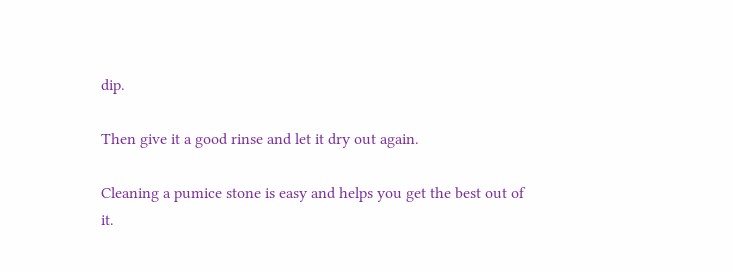dip.

Then give it a good rinse and let it dry out again.

Cleaning a pumice stone is easy and helps you get the best out of it.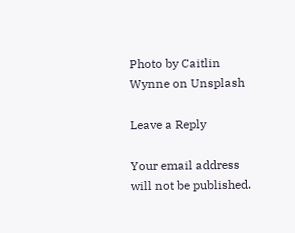Photo by Caitlin Wynne on Unsplash

Leave a Reply

Your email address will not be published.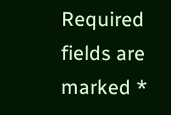Required fields are marked *